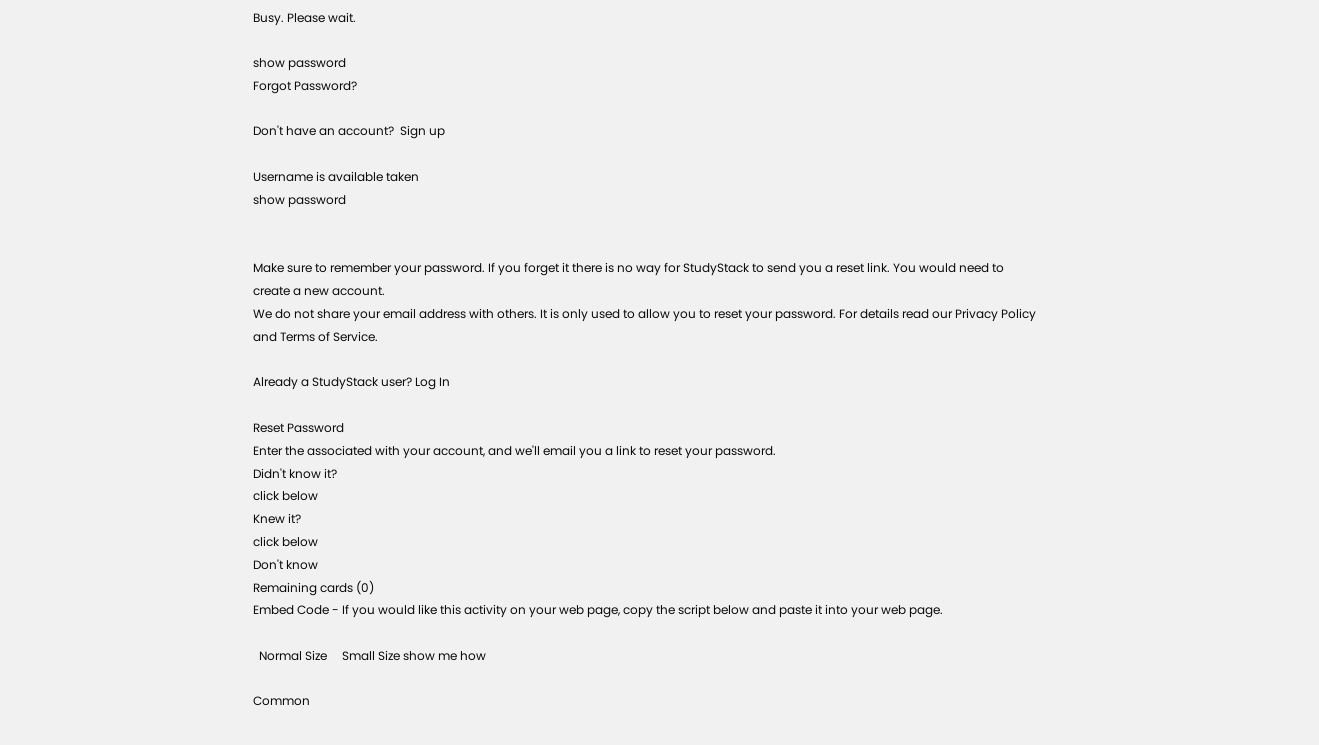Busy. Please wait.

show password
Forgot Password?

Don't have an account?  Sign up

Username is available taken
show password


Make sure to remember your password. If you forget it there is no way for StudyStack to send you a reset link. You would need to create a new account.
We do not share your email address with others. It is only used to allow you to reset your password. For details read our Privacy Policy and Terms of Service.

Already a StudyStack user? Log In

Reset Password
Enter the associated with your account, and we'll email you a link to reset your password.
Didn't know it?
click below
Knew it?
click below
Don't know
Remaining cards (0)
Embed Code - If you would like this activity on your web page, copy the script below and paste it into your web page.

  Normal Size     Small Size show me how

Common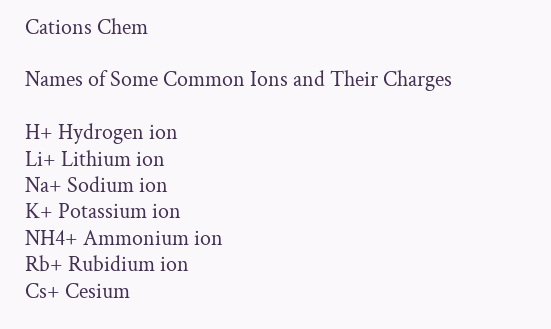Cations Chem

Names of Some Common Ions and Their Charges

H+ Hydrogen ion
Li+ Lithium ion
Na+ Sodium ion
K+ Potassium ion
NH4+ Ammonium ion
Rb+ Rubidium ion
Cs+ Cesium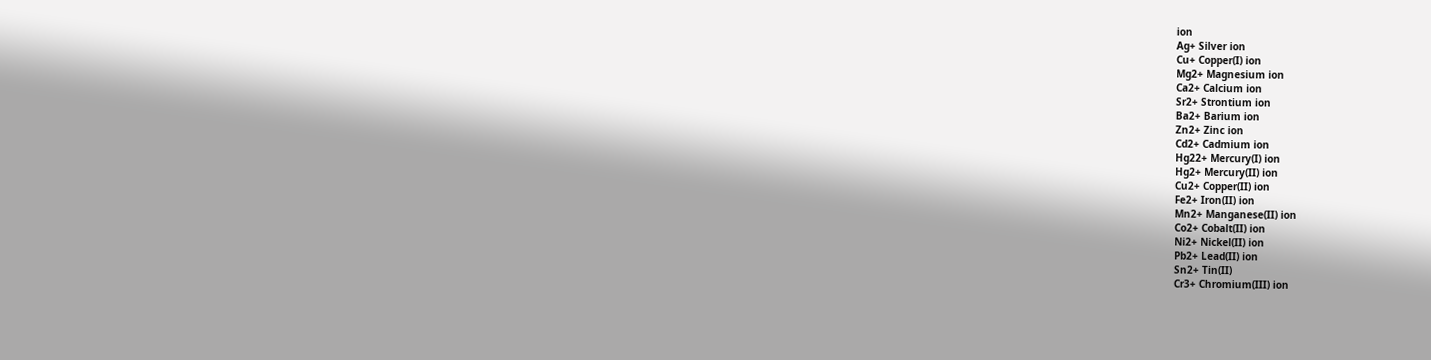ion
Ag+ Silver ion
Cu+ Copper(I) ion
Mg2+ Magnesium ion
Ca2+ Calcium ion
Sr2+ Strontium ion
Ba2+ Barium ion
Zn2+ Zinc ion
Cd2+ Cadmium ion
Hg22+ Mercury(I) ion
Hg2+ Mercury(II) ion
Cu2+ Copper(II) ion
Fe2+ Iron(II) ion
Mn2+ Manganese(II) ion
Co2+ Cobalt(II) ion
Ni2+ Nickel(II) ion
Pb2+ Lead(II) ion
Sn2+ Tin(II)
Cr3+ Chromium(III) ion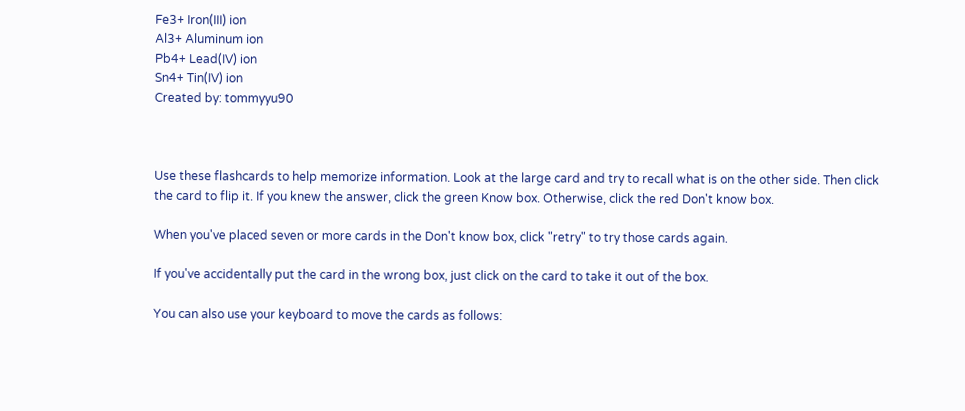Fe3+ Iron(III) ion
Al3+ Aluminum ion
Pb4+ Lead(IV) ion
Sn4+ Tin(IV) ion
Created by: tommyyu90



Use these flashcards to help memorize information. Look at the large card and try to recall what is on the other side. Then click the card to flip it. If you knew the answer, click the green Know box. Otherwise, click the red Don't know box.

When you've placed seven or more cards in the Don't know box, click "retry" to try those cards again.

If you've accidentally put the card in the wrong box, just click on the card to take it out of the box.

You can also use your keyboard to move the cards as follows: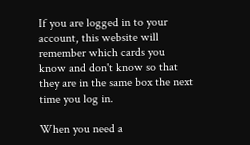If you are logged in to your account, this website will remember which cards you know and don't know so that they are in the same box the next time you log in.

When you need a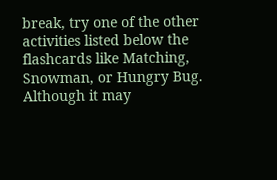break, try one of the other activities listed below the flashcards like Matching, Snowman, or Hungry Bug. Although it may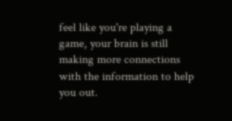feel like you're playing a game, your brain is still making more connections with the information to help you out.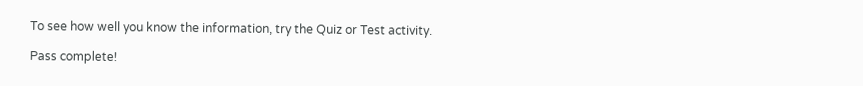To see how well you know the information, try the Quiz or Test activity.

Pass complete!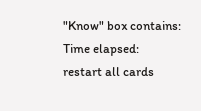"Know" box contains:
Time elapsed:
restart all cards